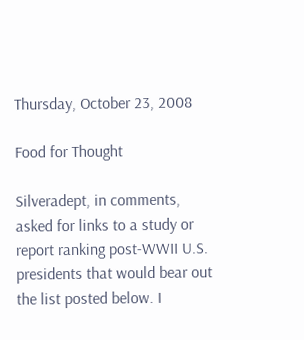Thursday, October 23, 2008

Food for Thought

Silveradept, in comments, asked for links to a study or report ranking post-WWII U.S. presidents that would bear out the list posted below. I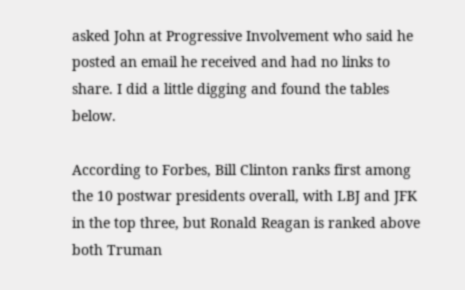asked John at Progressive Involvement who said he posted an email he received and had no links to share. I did a little digging and found the tables below.

According to Forbes, Bill Clinton ranks first among the 10 postwar presidents overall, with LBJ and JFK in the top three, but Ronald Reagan is ranked above both Truman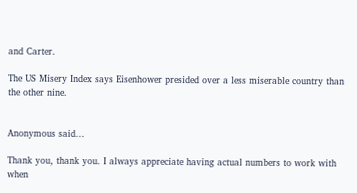and Carter.

The US Misery Index says Eisenhower presided over a less miserable country than the other nine.


Anonymous said...

Thank you, thank you. I always appreciate having actual numbers to work with when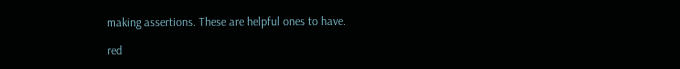making assertions. These are helpful ones to have.

red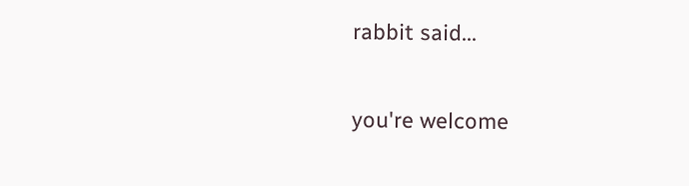rabbit said...

you're welcome